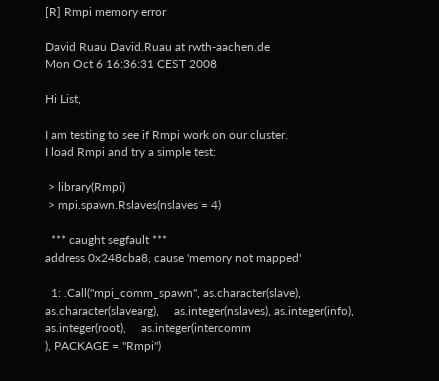[R] Rmpi memory error

David Ruau David.Ruau at rwth-aachen.de
Mon Oct 6 16:36:31 CEST 2008

Hi List,

I am testing to see if Rmpi work on our cluster.
I load Rmpi and try a simple test:

 > library(Rmpi)
 > mpi.spawn.Rslaves(nslaves = 4)

  *** caught segfault ***
address 0x248cba8, cause 'memory not mapped'

  1: .Call("mpi_comm_spawn", as.character(slave),
as.character(slavearg),     as.integer(nslaves), as.integer(info),
as.integer(root),     as.integer(intercomm
), PACKAGE = "Rmpi")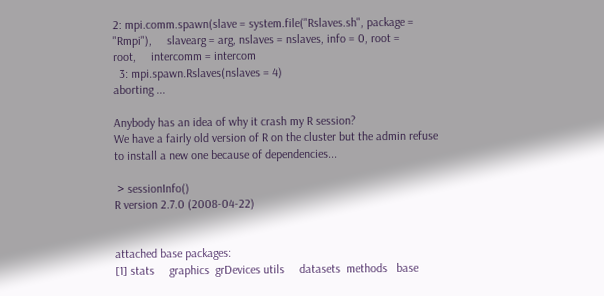2: mpi.comm.spawn(slave = system.file("Rslaves.sh", package =
"Rmpi"),     slavearg = arg, nslaves = nslaves, info = 0, root =
root,     intercomm = intercom
  3: mpi.spawn.Rslaves(nslaves = 4)
aborting ...

Anybody has an idea of why it crash my R session?
We have a fairly old version of R on the cluster but the admin refuse
to install a new one because of dependencies...

 > sessionInfo()
R version 2.7.0 (2008-04-22)


attached base packages:
[1] stats     graphics  grDevices utils     datasets  methods   base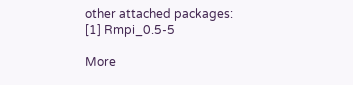other attached packages:
[1] Rmpi_0.5-5

More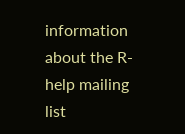information about the R-help mailing list